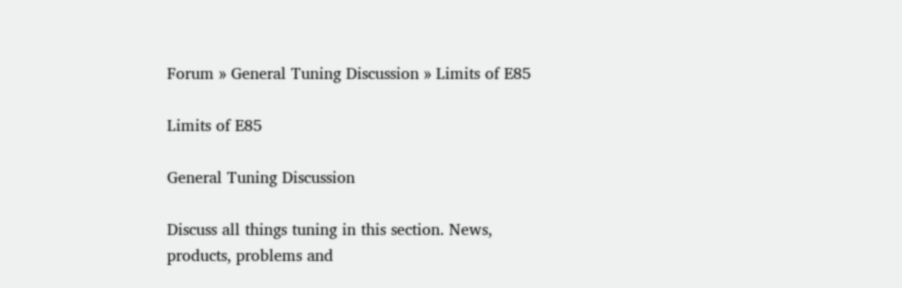Forum » General Tuning Discussion » Limits of E85

Limits of E85

General Tuning Discussion

Discuss all things tuning in this section. News, products, problems and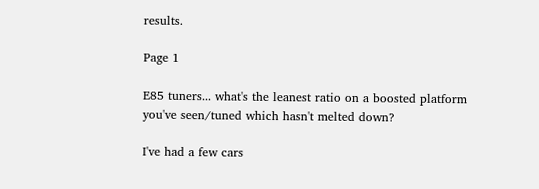results.

Page 1

E85 tuners... what's the leanest ratio on a boosted platform you've seen/tuned which hasn't melted down?

I've had a few cars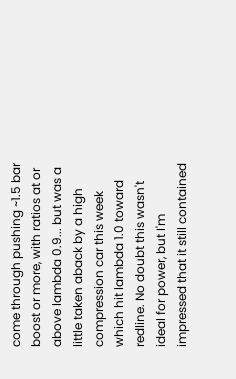come through pushing ~1.5 bar boost or more, with ratios at or above lambda 0.9... but was a little taken aback by a high compression car this week which hit lambda 1.0 toward redline. No doubt this wasn't ideal for power, but I'm impressed that it still contained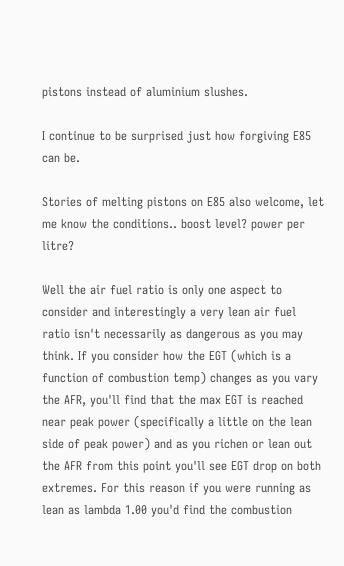pistons instead of aluminium slushes.

I continue to be surprised just how forgiving E85 can be.

Stories of melting pistons on E85 also welcome, let me know the conditions.. boost level? power per litre?

Well the air fuel ratio is only one aspect to consider and interestingly a very lean air fuel ratio isn't necessarily as dangerous as you may think. If you consider how the EGT (which is a function of combustion temp) changes as you vary the AFR, you'll find that the max EGT is reached near peak power (specifically a little on the lean side of peak power) and as you richen or lean out the AFR from this point you'll see EGT drop on both extremes. For this reason if you were running as lean as lambda 1.00 you'd find the combustion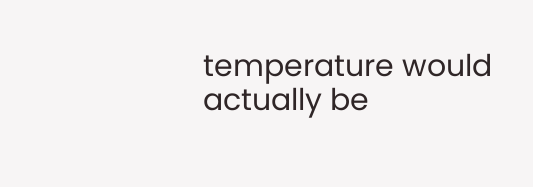temperature would actually be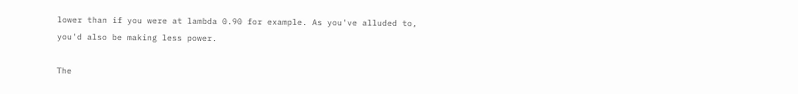lower than if you were at lambda 0.90 for example. As you've alluded to, you'd also be making less power.

The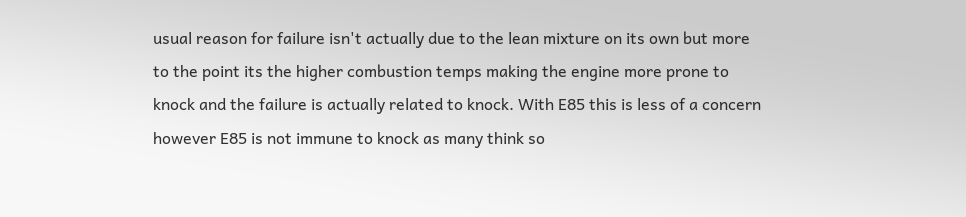usual reason for failure isn't actually due to the lean mixture on its own but more to the point its the higher combustion temps making the engine more prone to knock and the failure is actually related to knock. With E85 this is less of a concern however E85 is not immune to knock as many think so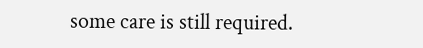some care is still required.